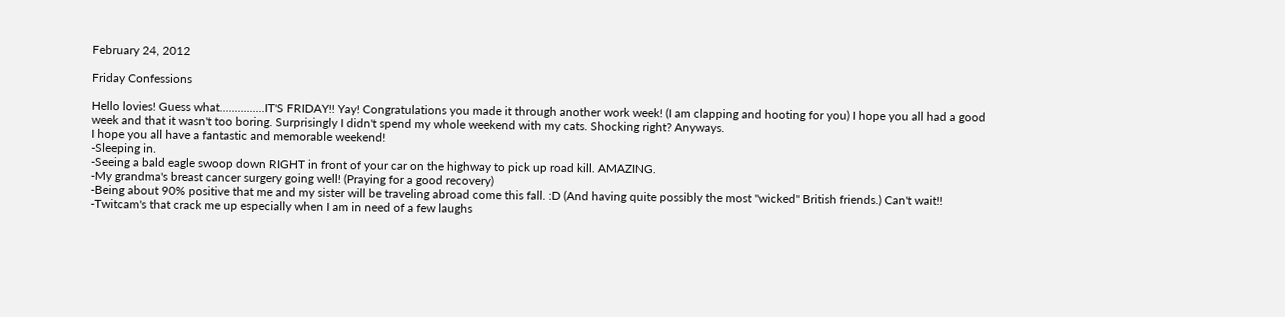February 24, 2012

Friday Confessions

Hello lovies! Guess what...............IT'S FRIDAY!! Yay! Congratulations you made it through another work week! (I am clapping and hooting for you) I hope you all had a good week and that it wasn't too boring. Surprisingly I didn't spend my whole weekend with my cats. Shocking right? Anyways.
I hope you all have a fantastic and memorable weekend!
-Sleeping in.
-Seeing a bald eagle swoop down RIGHT in front of your car on the highway to pick up road kill. AMAZING.
-My grandma's breast cancer surgery going well! (Praying for a good recovery)
-Being about 90% positive that me and my sister will be traveling abroad come this fall. :D (And having quite possibly the most "wicked" British friends.) Can't wait!!
-Twitcam's that crack me up especially when I am in need of a few laughs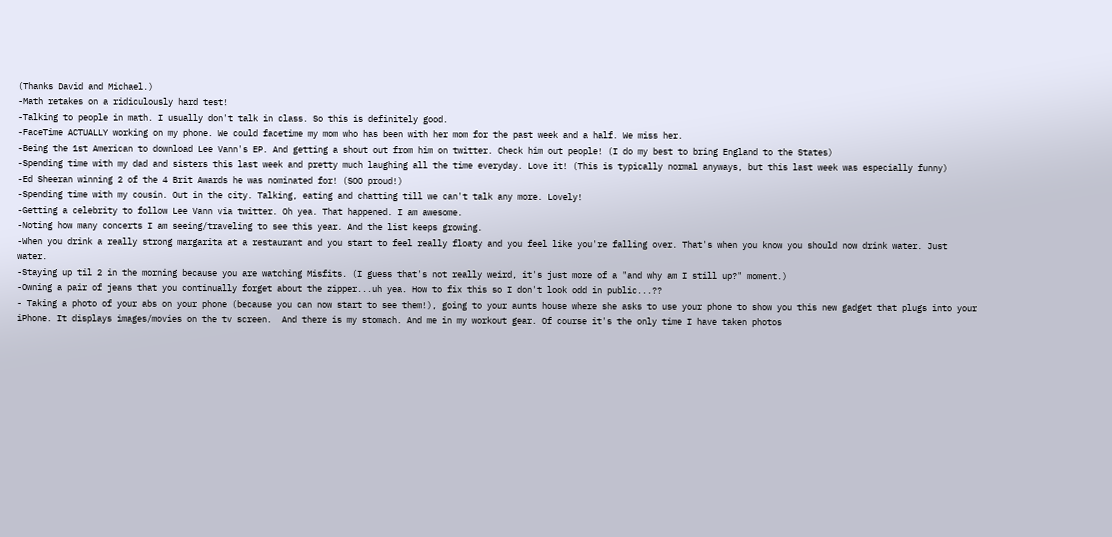(Thanks David and Michael.)
-Math retakes on a ridiculously hard test!
-Talking to people in math. I usually don't talk in class. So this is definitely good.
-FaceTime ACTUALLY working on my phone. We could facetime my mom who has been with her mom for the past week and a half. We miss her.
-Being the 1st American to download Lee Vann's EP. And getting a shout out from him on twitter. Check him out people! (I do my best to bring England to the States)
-Spending time with my dad and sisters this last week and pretty much laughing all the time everyday. Love it! (This is typically normal anyways, but this last week was especially funny)
-Ed Sheeran winning 2 of the 4 Brit Awards he was nominated for! (SOO proud!)
-Spending time with my cousin. Out in the city. Talking, eating and chatting till we can't talk any more. Lovely!
-Getting a celebrity to follow Lee Vann via twitter. Oh yea. That happened. I am awesome.
-Noting how many concerts I am seeing/traveling to see this year. And the list keeps growing.
-When you drink a really strong margarita at a restaurant and you start to feel really floaty and you feel like you're falling over. That's when you know you should now drink water. Just water.
-Staying up til 2 in the morning because you are watching Misfits. (I guess that's not really weird, it's just more of a "and why am I still up?" moment.)
-Owning a pair of jeans that you continually forget about the zipper...uh yea. How to fix this so I don't look odd in public...??
- Taking a photo of your abs on your phone (because you can now start to see them!), going to your aunts house where she asks to use your phone to show you this new gadget that plugs into your iPhone. It displays images/movies on the tv screen.  And there is my stomach. And me in my workout gear. Of course it's the only time I have taken photos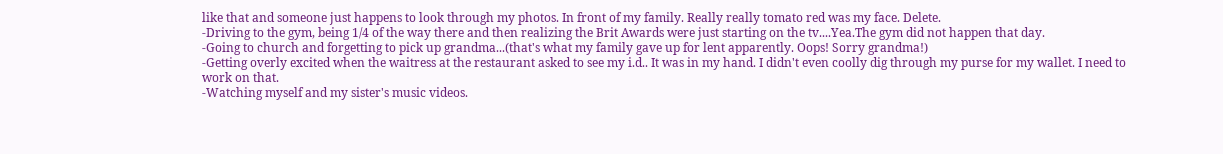like that and someone just happens to look through my photos. In front of my family. Really really tomato red was my face. Delete.
-Driving to the gym, being 1/4 of the way there and then realizing the Brit Awards were just starting on the tv....Yea.The gym did not happen that day.
-Going to church and forgetting to pick up grandma...(that's what my family gave up for lent apparently. Oops! Sorry grandma!)
-Getting overly excited when the waitress at the restaurant asked to see my i.d.. It was in my hand. I didn't even coolly dig through my purse for my wallet. I need to work on that.
-Watching myself and my sister's music videos.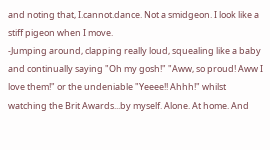and noting that, I.cannot.dance. Not a smidgeon. I look like a stiff pigeon when I move.
-Jumping around, clapping really loud, squealing like a baby and continually saying "Oh my gosh!" "Aww, so proud! Aww I love them!" or the undeniable "Yeeee!! Ahhh!" whilst watching the Brit Awards...by myself. Alone. At home. And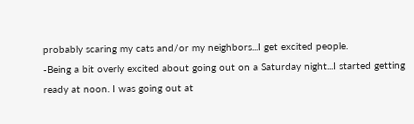probably scaring my cats and/or my neighbors...I get excited people.
-Being a bit overly excited about going out on a Saturday night...I started getting ready at noon. I was going out at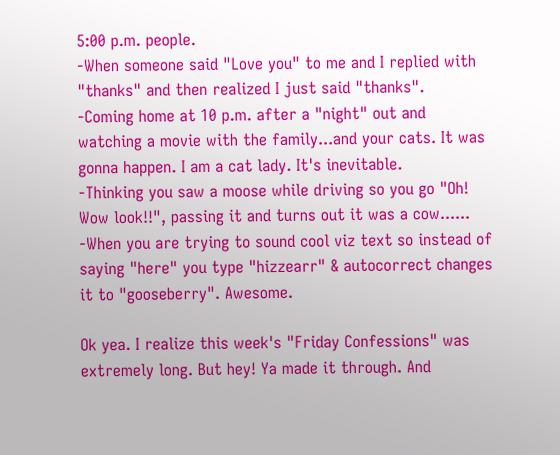5:00 p.m. people.
-When someone said "Love you" to me and I replied with "thanks" and then realized I just said "thanks".
-Coming home at 10 p.m. after a "night" out and watching a movie with the family...and your cats. It was gonna happen. I am a cat lady. It's inevitable.
-Thinking you saw a moose while driving so you go "Oh! Wow look!!", passing it and turns out it was a cow......
-When you are trying to sound cool viz text so instead of saying "here" you type "hizzearr" & autocorrect changes it to "gooseberry". Awesome.

Ok yea. I realize this week's "Friday Confessions" was extremely long. But hey! Ya made it through. And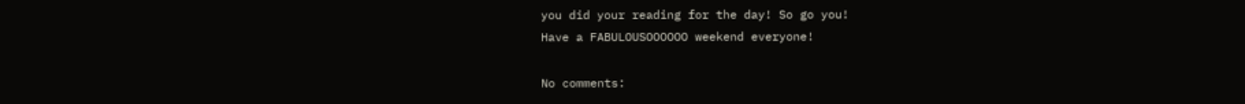you did your reading for the day! So go you!
Have a FABULOUSOOOOOO weekend everyone!

No comments: